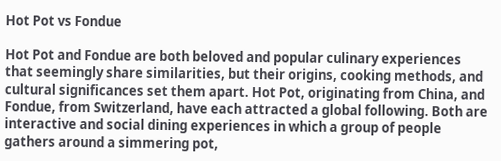Hot Pot vs Fondue

Hot Pot and Fondue are both beloved and popular culinary experiences that seemingly share similarities, but their origins, cooking methods, and cultural significances set them apart. Hot Pot, originating from China, and Fondue, from Switzerland, have each attracted a global following. Both are interactive and social dining experiences in which a group of people gathers around a simmering pot,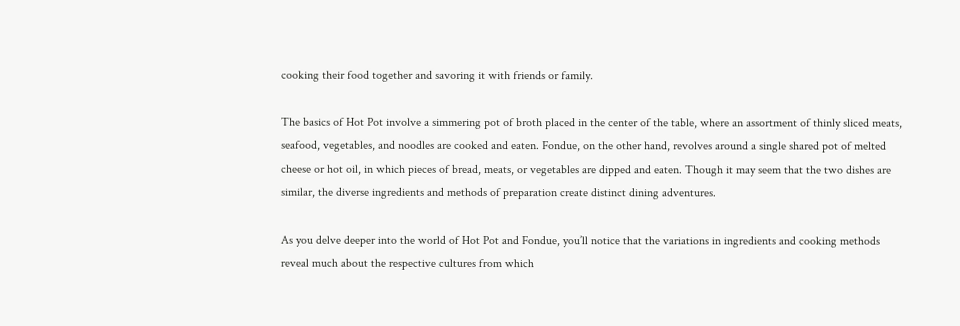cooking their food together and savoring it with friends or family.

The basics of Hot Pot involve a simmering pot of broth placed in the center of the table, where an assortment of thinly sliced meats, seafood, vegetables, and noodles are cooked and eaten. Fondue, on the other hand, revolves around a single shared pot of melted cheese or hot oil, in which pieces of bread, meats, or vegetables are dipped and eaten. Though it may seem that the two dishes are similar, the diverse ingredients and methods of preparation create distinct dining adventures.

As you delve deeper into the world of Hot Pot and Fondue, you’ll notice that the variations in ingredients and cooking methods reveal much about the respective cultures from which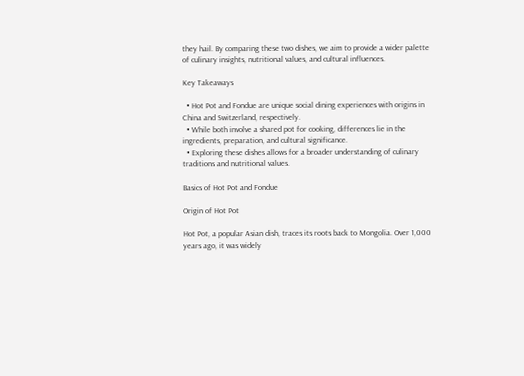they hail. By comparing these two dishes, we aim to provide a wider palette of culinary insights, nutritional values, and cultural influences.

Key Takeaways

  • Hot Pot and Fondue are unique social dining experiences with origins in China and Switzerland, respectively.
  • While both involve a shared pot for cooking, differences lie in the ingredients, preparation, and cultural significance.
  • Exploring these dishes allows for a broader understanding of culinary traditions and nutritional values.

Basics of Hot Pot and Fondue

Origin of Hot Pot

Hot Pot, a popular Asian dish, traces its roots back to Mongolia. Over 1,000 years ago, it was widely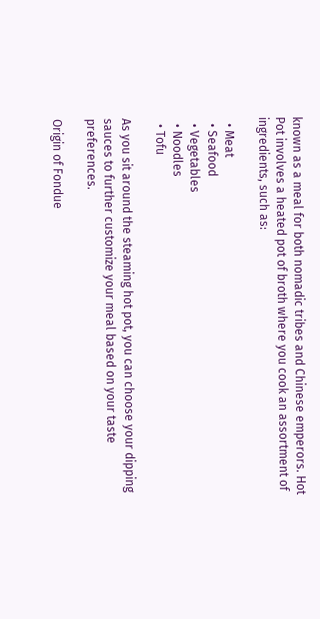known as a meal for both nomadic tribes and Chinese emperors. Hot Pot involves a heated pot of broth where you cook an assortment of ingredients, such as:

  • Meat
  • Seafood
  • Vegetables
  • Noodles
  • Tofu

As you sit around the steaming hot pot, you can choose your dipping sauces to further customize your meal based on your taste preferences.

Origin of Fondue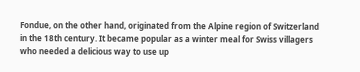Fondue, on the other hand, originated from the Alpine region of Switzerland in the 18th century. It became popular as a winter meal for Swiss villagers who needed a delicious way to use up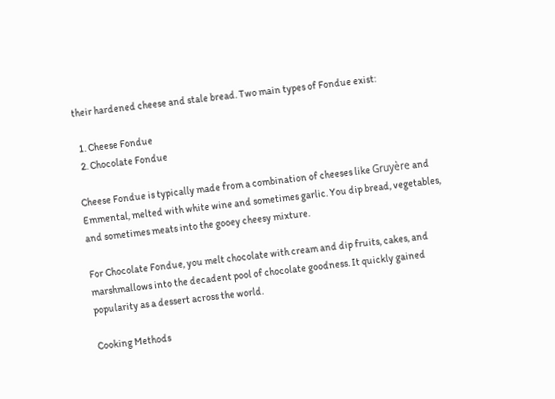their hardened cheese and stale bread. Two main types of Fondue exist:

  1. Cheese Fondue
  2. Chocolate Fondue

Cheese Fondue is typically made from a combination of cheeses like Gruyère and Emmental, melted with white wine and sometimes garlic. You dip bread, vegetables, and sometimes meats into the gooey cheesy mixture.

For Chocolate Fondue, you melt chocolate with cream and dip fruits, cakes, and marshmallows into the decadent pool of chocolate goodness. It quickly gained popularity as a dessert across the world.

Cooking Methods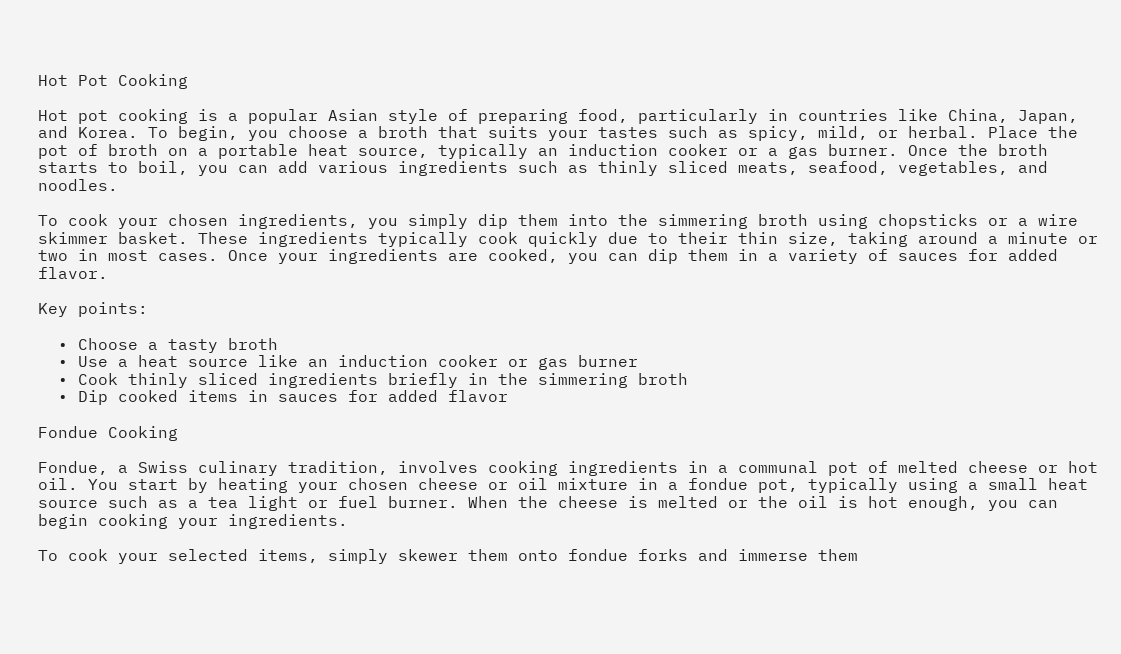Hot Pot Cooking

Hot pot cooking is a popular Asian style of preparing food, particularly in countries like China, Japan, and Korea. To begin, you choose a broth that suits your tastes such as spicy, mild, or herbal. Place the pot of broth on a portable heat source, typically an induction cooker or a gas burner. Once the broth starts to boil, you can add various ingredients such as thinly sliced meats, seafood, vegetables, and noodles.

To cook your chosen ingredients, you simply dip them into the simmering broth using chopsticks or a wire skimmer basket. These ingredients typically cook quickly due to their thin size, taking around a minute or two in most cases. Once your ingredients are cooked, you can dip them in a variety of sauces for added flavor.

Key points:

  • Choose a tasty broth
  • Use a heat source like an induction cooker or gas burner
  • Cook thinly sliced ingredients briefly in the simmering broth
  • Dip cooked items in sauces for added flavor

Fondue Cooking

Fondue, a Swiss culinary tradition, involves cooking ingredients in a communal pot of melted cheese or hot oil. You start by heating your chosen cheese or oil mixture in a fondue pot, typically using a small heat source such as a tea light or fuel burner. When the cheese is melted or the oil is hot enough, you can begin cooking your ingredients.

To cook your selected items, simply skewer them onto fondue forks and immerse them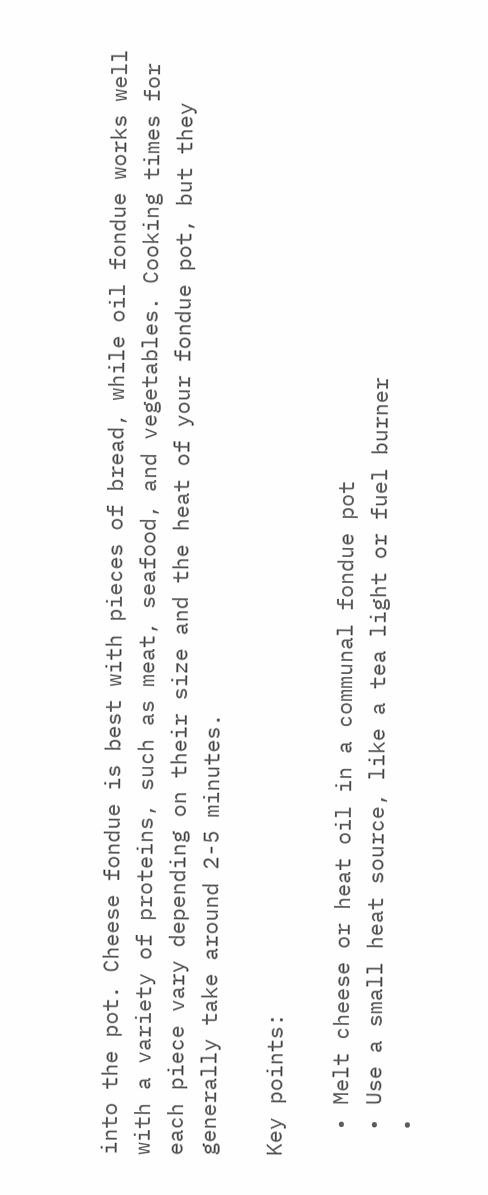into the pot. Cheese fondue is best with pieces of bread, while oil fondue works well with a variety of proteins, such as meat, seafood, and vegetables. Cooking times for each piece vary depending on their size and the heat of your fondue pot, but they generally take around 2-5 minutes.

Key points:

  • Melt cheese or heat oil in a communal fondue pot
  • Use a small heat source, like a tea light or fuel burner
  •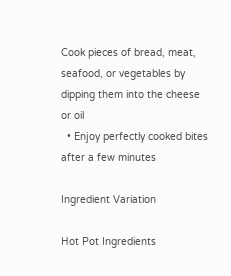Cook pieces of bread, meat, seafood, or vegetables by dipping them into the cheese or oil
  • Enjoy perfectly cooked bites after a few minutes

Ingredient Variation

Hot Pot Ingredients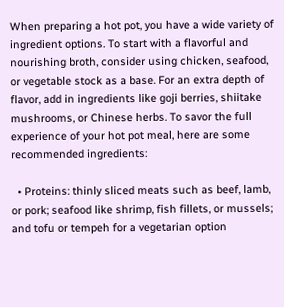When preparing a hot pot, you have a wide variety of ingredient options. To start with a flavorful and nourishing broth, consider using chicken, seafood, or vegetable stock as a base. For an extra depth of flavor, add in ingredients like goji berries, shiitake mushrooms, or Chinese herbs. To savor the full experience of your hot pot meal, here are some recommended ingredients:

  • Proteins: thinly sliced meats such as beef, lamb, or pork; seafood like shrimp, fish fillets, or mussels; and tofu or tempeh for a vegetarian option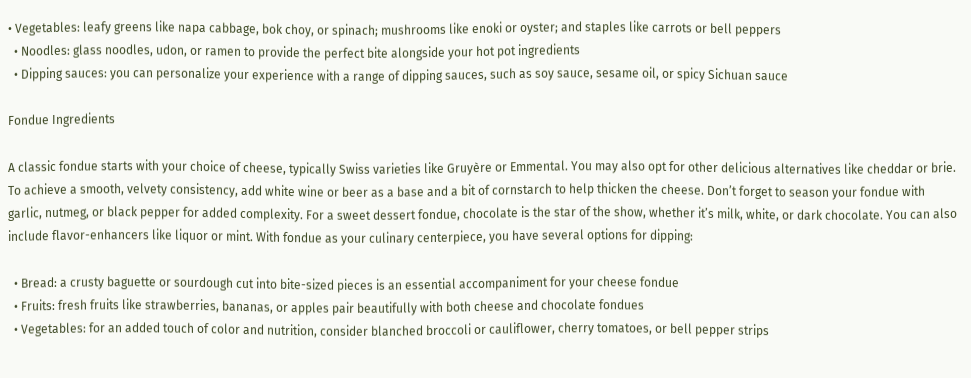• Vegetables: leafy greens like napa cabbage, bok choy, or spinach; mushrooms like enoki or oyster; and staples like carrots or bell peppers
  • Noodles: glass noodles, udon, or ramen to provide the perfect bite alongside your hot pot ingredients
  • Dipping sauces: you can personalize your experience with a range of dipping sauces, such as soy sauce, sesame oil, or spicy Sichuan sauce

Fondue Ingredients

A classic fondue starts with your choice of cheese, typically Swiss varieties like Gruyère or Emmental. You may also opt for other delicious alternatives like cheddar or brie. To achieve a smooth, velvety consistency, add white wine or beer as a base and a bit of cornstarch to help thicken the cheese. Don’t forget to season your fondue with garlic, nutmeg, or black pepper for added complexity. For a sweet dessert fondue, chocolate is the star of the show, whether it’s milk, white, or dark chocolate. You can also include flavor-enhancers like liquor or mint. With fondue as your culinary centerpiece, you have several options for dipping:

  • Bread: a crusty baguette or sourdough cut into bite-sized pieces is an essential accompaniment for your cheese fondue
  • Fruits: fresh fruits like strawberries, bananas, or apples pair beautifully with both cheese and chocolate fondues
  • Vegetables: for an added touch of color and nutrition, consider blanched broccoli or cauliflower, cherry tomatoes, or bell pepper strips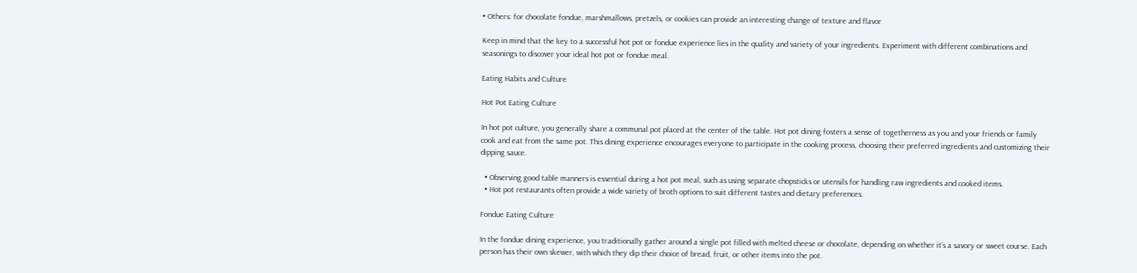• Others: for chocolate fondue, marshmallows, pretzels, or cookies can provide an interesting change of texture and flavor

Keep in mind that the key to a successful hot pot or fondue experience lies in the quality and variety of your ingredients. Experiment with different combinations and seasonings to discover your ideal hot pot or fondue meal.

Eating Habits and Culture

Hot Pot Eating Culture

In hot pot culture, you generally share a communal pot placed at the center of the table. Hot pot dining fosters a sense of togetherness as you and your friends or family cook and eat from the same pot. This dining experience encourages everyone to participate in the cooking process, choosing their preferred ingredients and customizing their dipping sauce.

  • Observing good table manners is essential during a hot pot meal, such as using separate chopsticks or utensils for handling raw ingredients and cooked items.
  • Hot pot restaurants often provide a wide variety of broth options to suit different tastes and dietary preferences.

Fondue Eating Culture

In the fondue dining experience, you traditionally gather around a single pot filled with melted cheese or chocolate, depending on whether it’s a savory or sweet course. Each person has their own skewer, with which they dip their choice of bread, fruit, or other items into the pot.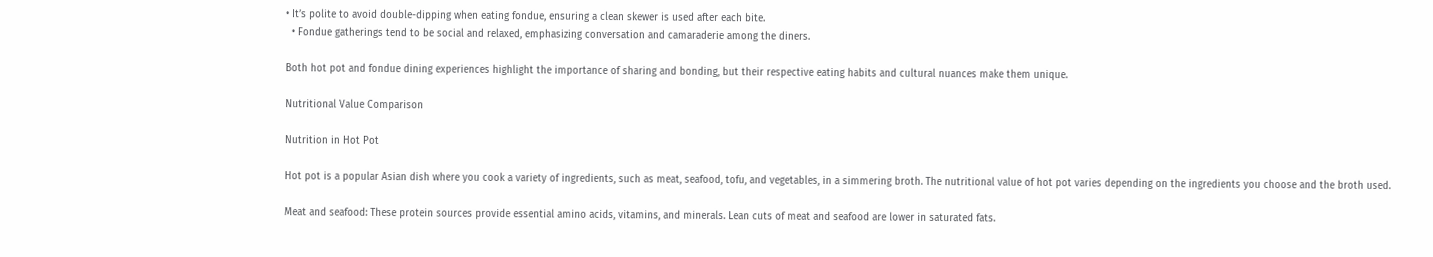• It’s polite to avoid double-dipping when eating fondue, ensuring a clean skewer is used after each bite.
  • Fondue gatherings tend to be social and relaxed, emphasizing conversation and camaraderie among the diners.

Both hot pot and fondue dining experiences highlight the importance of sharing and bonding, but their respective eating habits and cultural nuances make them unique.

Nutritional Value Comparison

Nutrition in Hot Pot

Hot pot is a popular Asian dish where you cook a variety of ingredients, such as meat, seafood, tofu, and vegetables, in a simmering broth. The nutritional value of hot pot varies depending on the ingredients you choose and the broth used.

Meat and seafood: These protein sources provide essential amino acids, vitamins, and minerals. Lean cuts of meat and seafood are lower in saturated fats.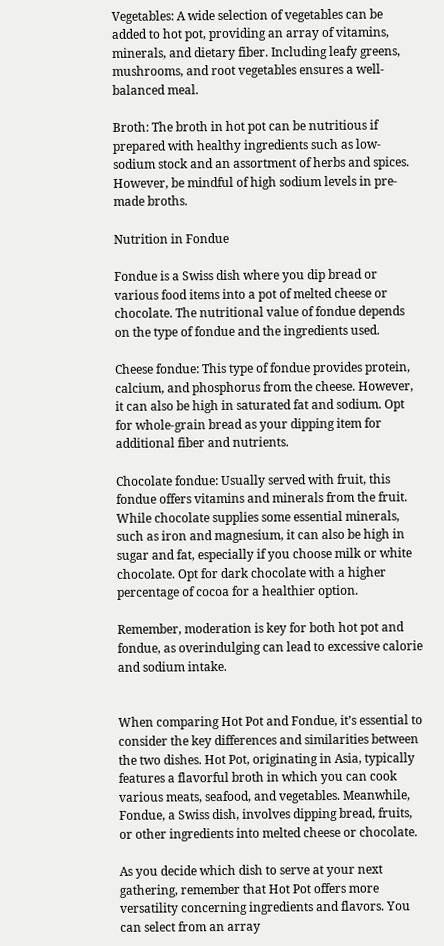Vegetables: A wide selection of vegetables can be added to hot pot, providing an array of vitamins, minerals, and dietary fiber. Including leafy greens, mushrooms, and root vegetables ensures a well-balanced meal.

Broth: The broth in hot pot can be nutritious if prepared with healthy ingredients such as low-sodium stock and an assortment of herbs and spices. However, be mindful of high sodium levels in pre-made broths.

Nutrition in Fondue

Fondue is a Swiss dish where you dip bread or various food items into a pot of melted cheese or chocolate. The nutritional value of fondue depends on the type of fondue and the ingredients used.

Cheese fondue: This type of fondue provides protein, calcium, and phosphorus from the cheese. However, it can also be high in saturated fat and sodium. Opt for whole-grain bread as your dipping item for additional fiber and nutrients.

Chocolate fondue: Usually served with fruit, this fondue offers vitamins and minerals from the fruit. While chocolate supplies some essential minerals, such as iron and magnesium, it can also be high in sugar and fat, especially if you choose milk or white chocolate. Opt for dark chocolate with a higher percentage of cocoa for a healthier option.

Remember, moderation is key for both hot pot and fondue, as overindulging can lead to excessive calorie and sodium intake.


When comparing Hot Pot and Fondue, it’s essential to consider the key differences and similarities between the two dishes. Hot Pot, originating in Asia, typically features a flavorful broth in which you can cook various meats, seafood, and vegetables. Meanwhile, Fondue, a Swiss dish, involves dipping bread, fruits, or other ingredients into melted cheese or chocolate.

As you decide which dish to serve at your next gathering, remember that Hot Pot offers more versatility concerning ingredients and flavors. You can select from an array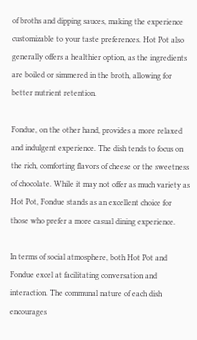of broths and dipping sauces, making the experience customizable to your taste preferences. Hot Pot also generally offers a healthier option, as the ingredients are boiled or simmered in the broth, allowing for better nutrient retention.

Fondue, on the other hand, provides a more relaxed and indulgent experience. The dish tends to focus on the rich, comforting flavors of cheese or the sweetness of chocolate. While it may not offer as much variety as Hot Pot, Fondue stands as an excellent choice for those who prefer a more casual dining experience.

In terms of social atmosphere, both Hot Pot and Fondue excel at facilitating conversation and interaction. The communal nature of each dish encourages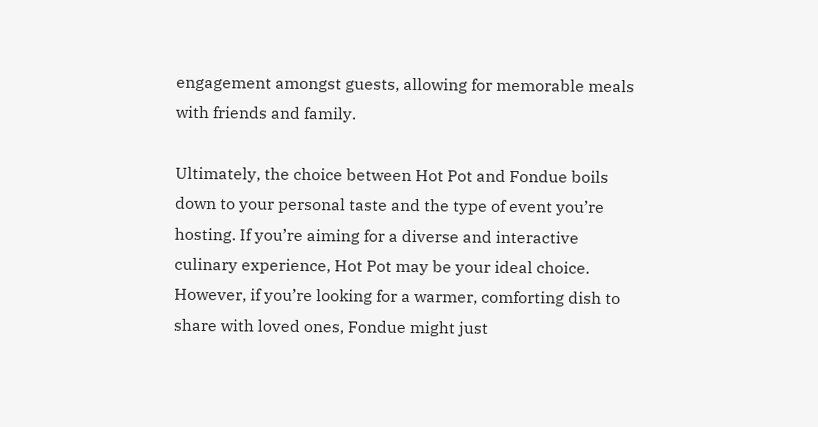engagement amongst guests, allowing for memorable meals with friends and family.

Ultimately, the choice between Hot Pot and Fondue boils down to your personal taste and the type of event you’re hosting. If you’re aiming for a diverse and interactive culinary experience, Hot Pot may be your ideal choice. However, if you’re looking for a warmer, comforting dish to share with loved ones, Fondue might just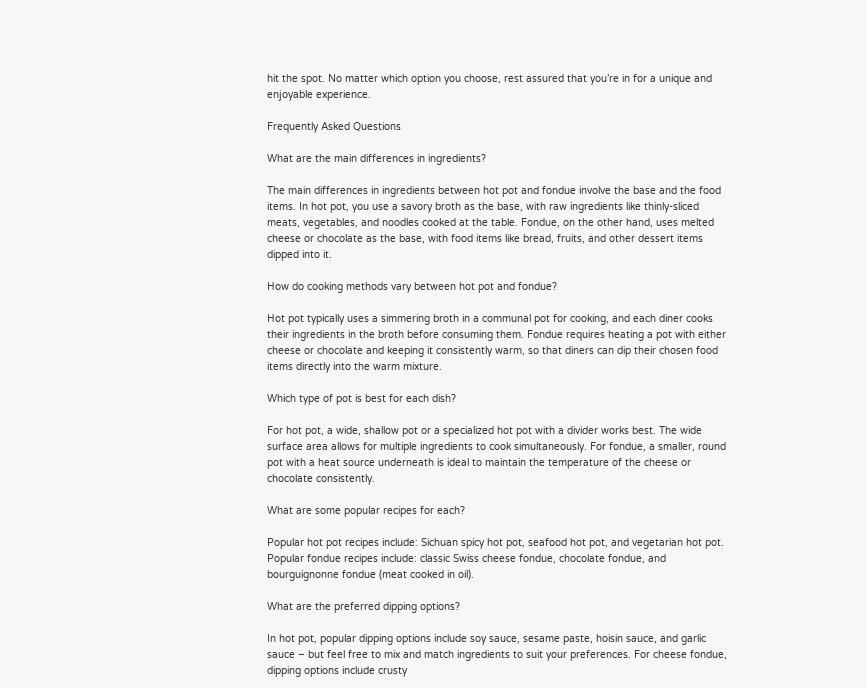hit the spot. No matter which option you choose, rest assured that you’re in for a unique and enjoyable experience.

Frequently Asked Questions

What are the main differences in ingredients?

The main differences in ingredients between hot pot and fondue involve the base and the food items. In hot pot, you use a savory broth as the base, with raw ingredients like thinly-sliced meats, vegetables, and noodles cooked at the table. Fondue, on the other hand, uses melted cheese or chocolate as the base, with food items like bread, fruits, and other dessert items dipped into it.

How do cooking methods vary between hot pot and fondue?

Hot pot typically uses a simmering broth in a communal pot for cooking, and each diner cooks their ingredients in the broth before consuming them. Fondue requires heating a pot with either cheese or chocolate and keeping it consistently warm, so that diners can dip their chosen food items directly into the warm mixture.

Which type of pot is best for each dish?

For hot pot, a wide, shallow pot or a specialized hot pot with a divider works best. The wide surface area allows for multiple ingredients to cook simultaneously. For fondue, a smaller, round pot with a heat source underneath is ideal to maintain the temperature of the cheese or chocolate consistently.

What are some popular recipes for each?

Popular hot pot recipes include: Sichuan spicy hot pot, seafood hot pot, and vegetarian hot pot. Popular fondue recipes include: classic Swiss cheese fondue, chocolate fondue, and bourguignonne fondue (meat cooked in oil).

What are the preferred dipping options?

In hot pot, popular dipping options include soy sauce, sesame paste, hoisin sauce, and garlic sauce – but feel free to mix and match ingredients to suit your preferences. For cheese fondue, dipping options include crusty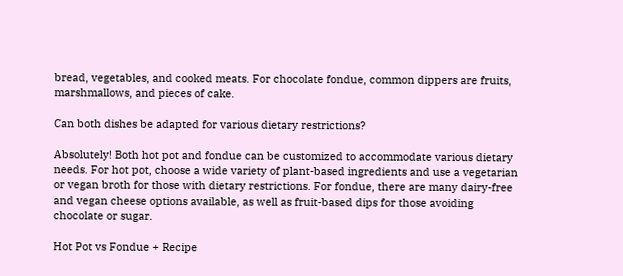bread, vegetables, and cooked meats. For chocolate fondue, common dippers are fruits, marshmallows, and pieces of cake.

Can both dishes be adapted for various dietary restrictions?

Absolutely! Both hot pot and fondue can be customized to accommodate various dietary needs. For hot pot, choose a wide variety of plant-based ingredients and use a vegetarian or vegan broth for those with dietary restrictions. For fondue, there are many dairy-free and vegan cheese options available, as well as fruit-based dips for those avoiding chocolate or sugar.

Hot Pot vs Fondue + Recipe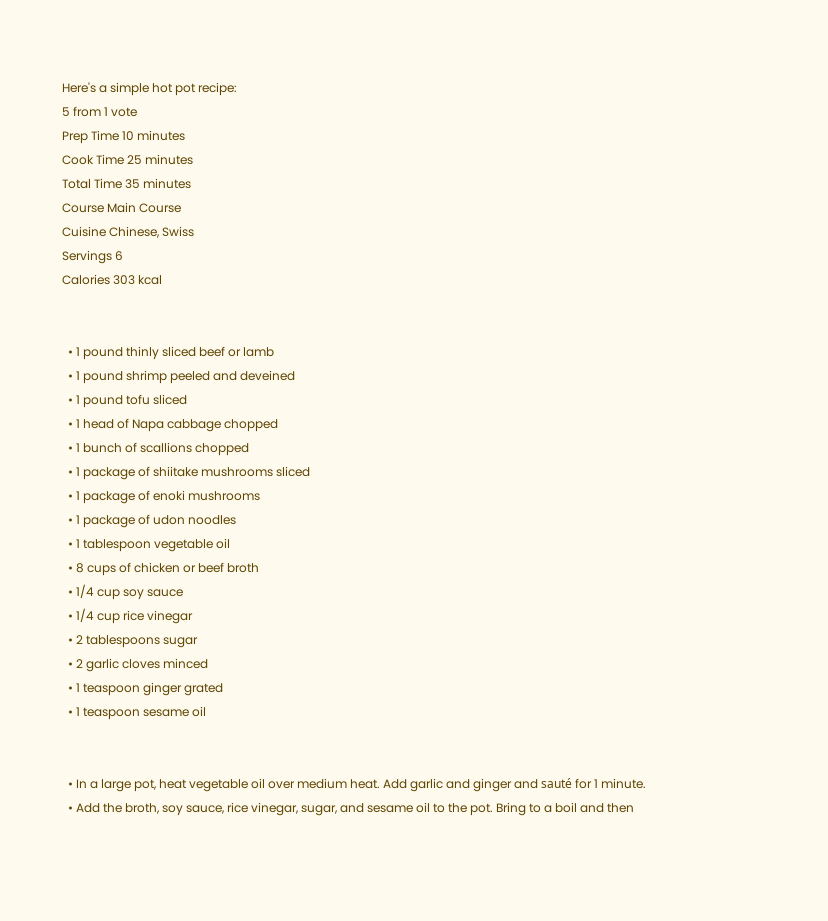Here's a simple hot pot recipe:
5 from 1 vote
Prep Time 10 minutes
Cook Time 25 minutes
Total Time 35 minutes
Course Main Course
Cuisine Chinese, Swiss
Servings 6
Calories 303 kcal


  • 1 pound thinly sliced beef or lamb
  • 1 pound shrimp peeled and deveined
  • 1 pound tofu sliced
  • 1 head of Napa cabbage chopped
  • 1 bunch of scallions chopped
  • 1 package of shiitake mushrooms sliced
  • 1 package of enoki mushrooms
  • 1 package of udon noodles
  • 1 tablespoon vegetable oil
  • 8 cups of chicken or beef broth
  • 1/4 cup soy sauce
  • 1/4 cup rice vinegar
  • 2 tablespoons sugar
  • 2 garlic cloves minced
  • 1 teaspoon ginger grated
  • 1 teaspoon sesame oil


  • In a large pot, heat vegetable oil over medium heat. Add garlic and ginger and sauté for 1 minute.
  • Add the broth, soy sauce, rice vinegar, sugar, and sesame oil to the pot. Bring to a boil and then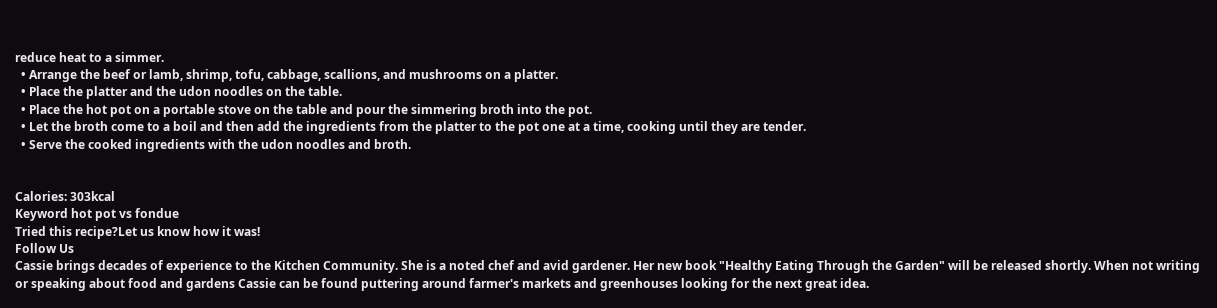reduce heat to a simmer.
  • Arrange the beef or lamb, shrimp, tofu, cabbage, scallions, and mushrooms on a platter.
  • Place the platter and the udon noodles on the table.
  • Place the hot pot on a portable stove on the table and pour the simmering broth into the pot.
  • Let the broth come to a boil and then add the ingredients from the platter to the pot one at a time, cooking until they are tender.
  • Serve the cooked ingredients with the udon noodles and broth.


Calories: 303kcal
Keyword hot pot vs fondue
Tried this recipe?Let us know how it was!
Follow Us
Cassie brings decades of experience to the Kitchen Community. She is a noted chef and avid gardener. Her new book "Healthy Eating Through the Garden" will be released shortly. When not writing or speaking about food and gardens Cassie can be found puttering around farmer's markets and greenhouses looking for the next great idea.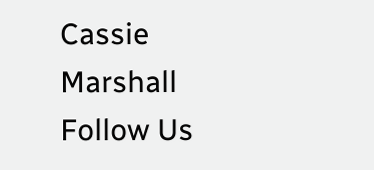Cassie Marshall
Follow Us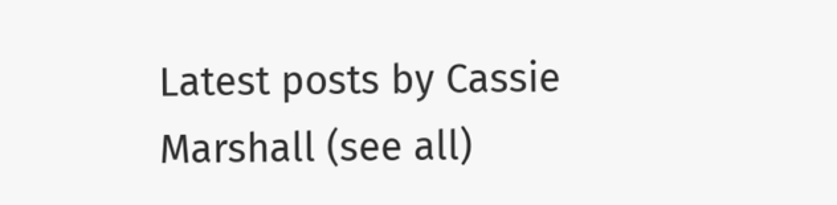Latest posts by Cassie Marshall (see all)